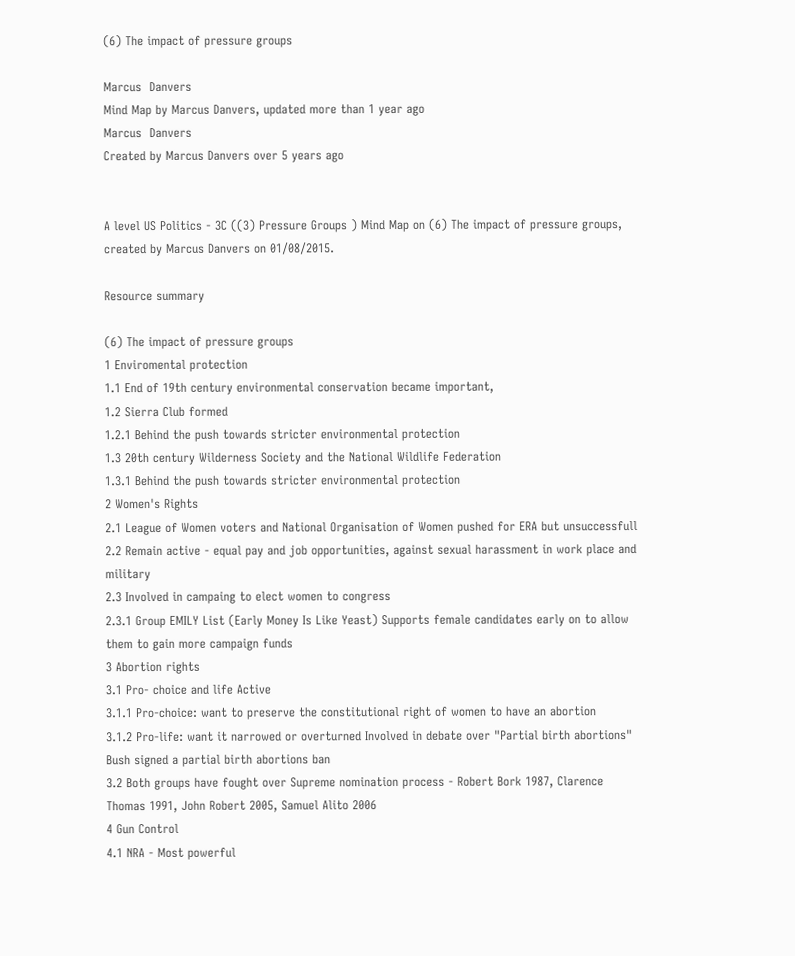(6) The impact of pressure groups

Marcus  Danvers
Mind Map by Marcus Danvers, updated more than 1 year ago
Marcus  Danvers
Created by Marcus Danvers over 5 years ago


A level US Politics - 3C ((3) Pressure Groups ) Mind Map on (6) The impact of pressure groups, created by Marcus Danvers on 01/08/2015.

Resource summary

(6) The impact of pressure groups
1 Enviromental protection
1.1 End of 19th century environmental conservation became important,
1.2 Sierra Club formed
1.2.1 Behind the push towards stricter environmental protection
1.3 20th century Wilderness Society and the National Wildlife Federation
1.3.1 Behind the push towards stricter environmental protection
2 Women's Rights
2.1 League of Women voters and National Organisation of Women pushed for ERA but unsuccessfull
2.2 Remain active - equal pay and job opportunities, against sexual harassment in work place and military
2.3 Involved in campaing to elect women to congress
2.3.1 Group EMILY List (Early Money Is Like Yeast) Supports female candidates early on to allow them to gain more campaign funds
3 Abortion rights
3.1 Pro- choice and life Active
3.1.1 Pro-choice: want to preserve the constitutional right of women to have an abortion
3.1.2 Pro-life: want it narrowed or overturned Involved in debate over "Partial birth abortions" Bush signed a partial birth abortions ban
3.2 Both groups have fought over Supreme nomination process - Robert Bork 1987, Clarence Thomas 1991, John Robert 2005, Samuel Alito 2006
4 Gun Control
4.1 NRA - Most powerful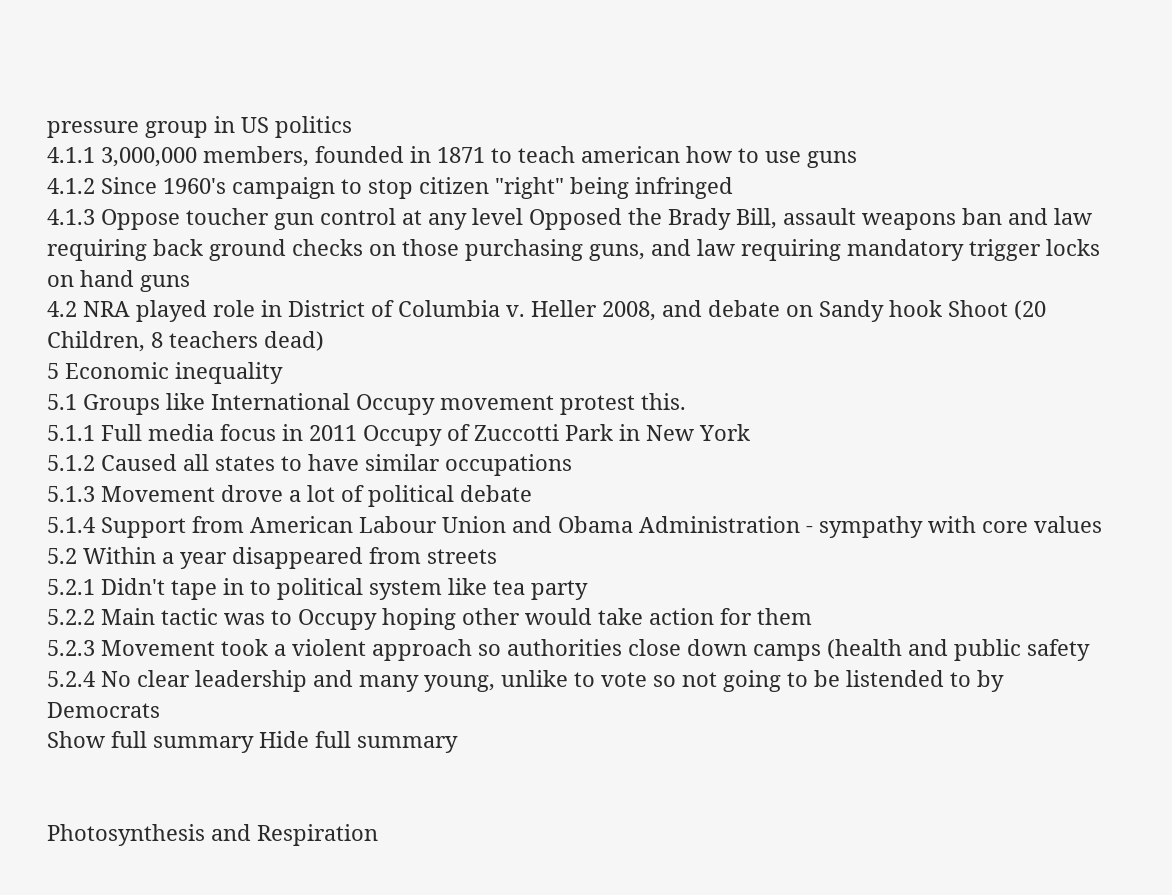pressure group in US politics
4.1.1 3,000,000 members, founded in 1871 to teach american how to use guns
4.1.2 Since 1960's campaign to stop citizen "right" being infringed
4.1.3 Oppose toucher gun control at any level Opposed the Brady Bill, assault weapons ban and law requiring back ground checks on those purchasing guns, and law requiring mandatory trigger locks on hand guns
4.2 NRA played role in District of Columbia v. Heller 2008, and debate on Sandy hook Shoot (20 Children, 8 teachers dead)
5 Economic inequality
5.1 Groups like International Occupy movement protest this.
5.1.1 Full media focus in 2011 Occupy of Zuccotti Park in New York
5.1.2 Caused all states to have similar occupations
5.1.3 Movement drove a lot of political debate
5.1.4 Support from American Labour Union and Obama Administration - sympathy with core values
5.2 Within a year disappeared from streets
5.2.1 Didn't tape in to political system like tea party
5.2.2 Main tactic was to Occupy hoping other would take action for them
5.2.3 Movement took a violent approach so authorities close down camps (health and public safety
5.2.4 No clear leadership and many young, unlike to vote so not going to be listended to by Democrats
Show full summary Hide full summary


Photosynthesis and Respiration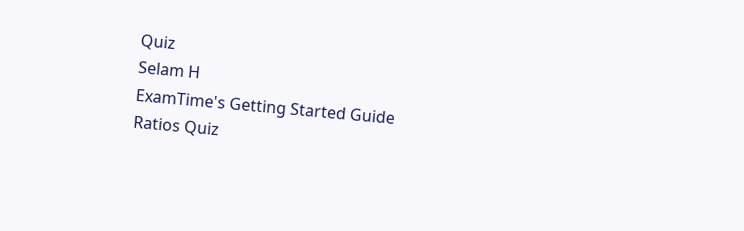Quiz
Selam H
ExamTime's Getting Started Guide
Ratios Quiz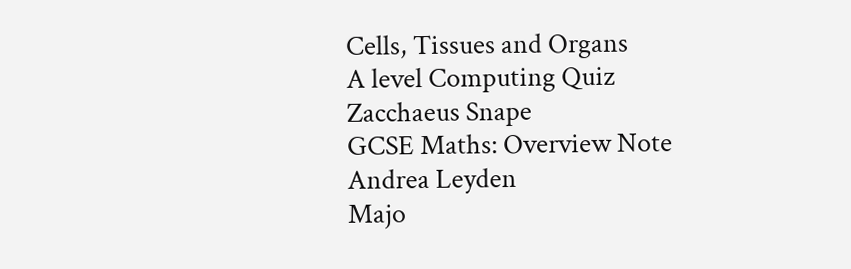Cells, Tissues and Organs
A level Computing Quiz
Zacchaeus Snape
GCSE Maths: Overview Note
Andrea Leyden
Majo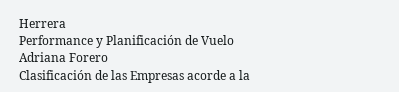Herrera
Performance y Planificación de Vuelo
Adriana Forero
Clasificación de las Empresas acorde a la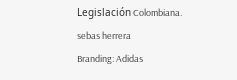Legislación Colombiana.
sebas herrera
Branding: Adidas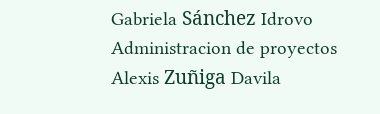Gabriela Sánchez Idrovo
Administracion de proyectos
Alexis Zuñiga Davila